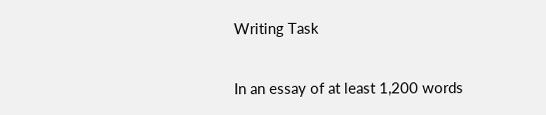Writing Task

In an essay of at least 1,200 words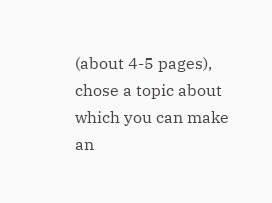(about 4-5 pages), chose a topic about which you can make an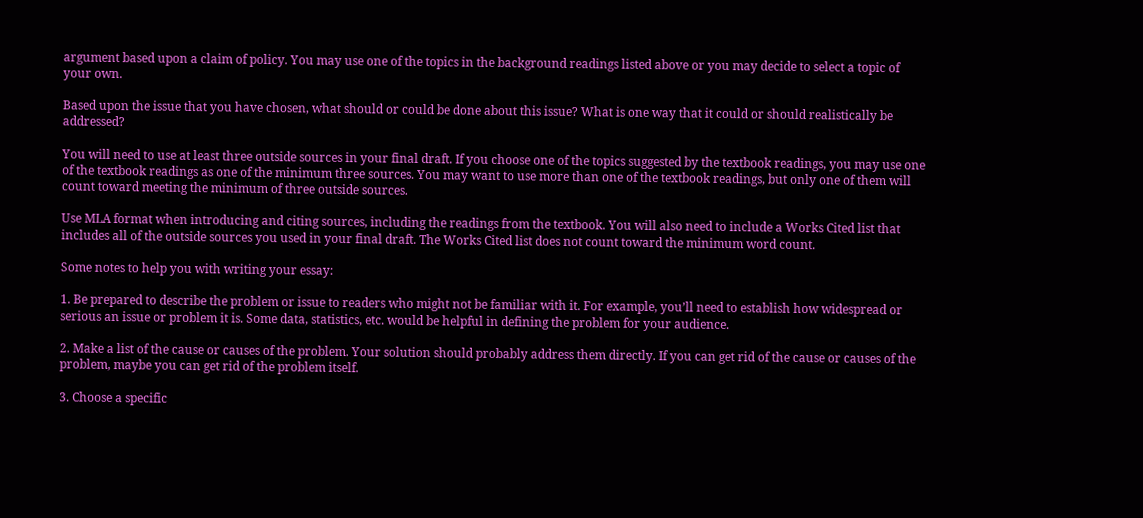argument based upon a claim of policy. You may use one of the topics in the background readings listed above or you may decide to select a topic of your own.

Based upon the issue that you have chosen, what should or could be done about this issue? What is one way that it could or should realistically be addressed?

You will need to use at least three outside sources in your final draft. If you choose one of the topics suggested by the textbook readings, you may use one of the textbook readings as one of the minimum three sources. You may want to use more than one of the textbook readings, but only one of them will count toward meeting the minimum of three outside sources.

Use MLA format when introducing and citing sources, including the readings from the textbook. You will also need to include a Works Cited list that includes all of the outside sources you used in your final draft. The Works Cited list does not count toward the minimum word count.

Some notes to help you with writing your essay:

1. Be prepared to describe the problem or issue to readers who might not be familiar with it. For example, you’ll need to establish how widespread or serious an issue or problem it is. Some data, statistics, etc. would be helpful in defining the problem for your audience.

2. Make a list of the cause or causes of the problem. Your solution should probably address them directly. If you can get rid of the cause or causes of the problem, maybe you can get rid of the problem itself.

3. Choose a specific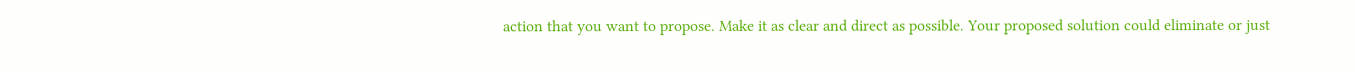action that you want to propose. Make it as clear and direct as possible. Your proposed solution could eliminate or just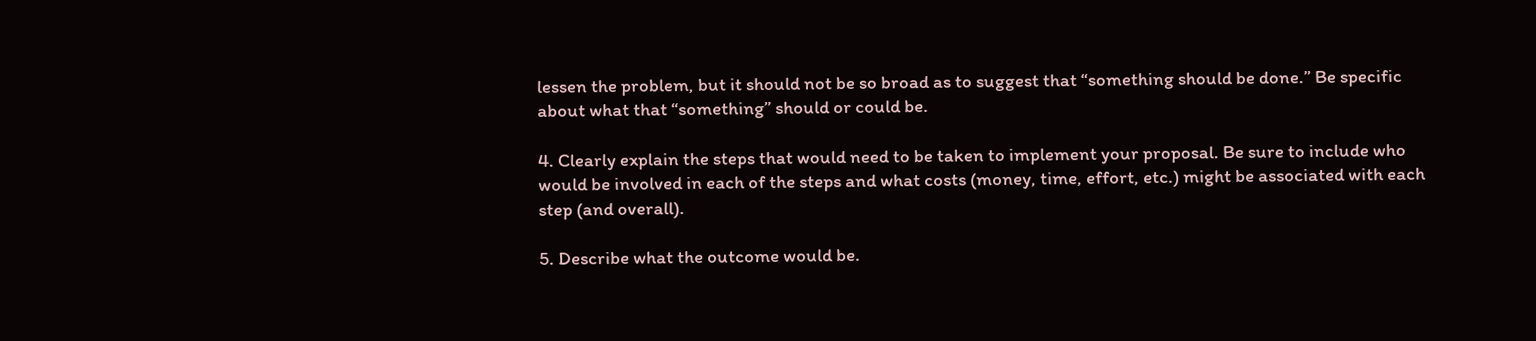lessen the problem, but it should not be so broad as to suggest that “something should be done.” Be specific about what that “something” should or could be.

4. Clearly explain the steps that would need to be taken to implement your proposal. Be sure to include who would be involved in each of the steps and what costs (money, time, effort, etc.) might be associated with each step (and overall).

5. Describe what the outcome would be.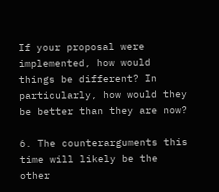If your proposal were implemented, how would things be different? In particularly, how would they be better than they are now?

6. The counterarguments this time will likely be the other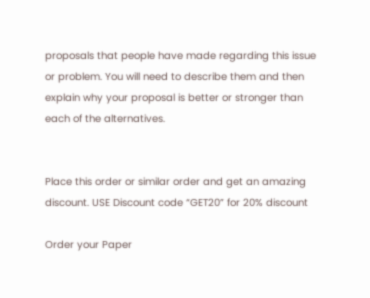proposals that people have made regarding this issue or problem. You will need to describe them and then explain why your proposal is better or stronger than each of the alternatives.


Place this order or similar order and get an amazing discount. USE Discount code “GET20” for 20% discount

Order your Paper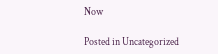Now

Posted in Uncategorized